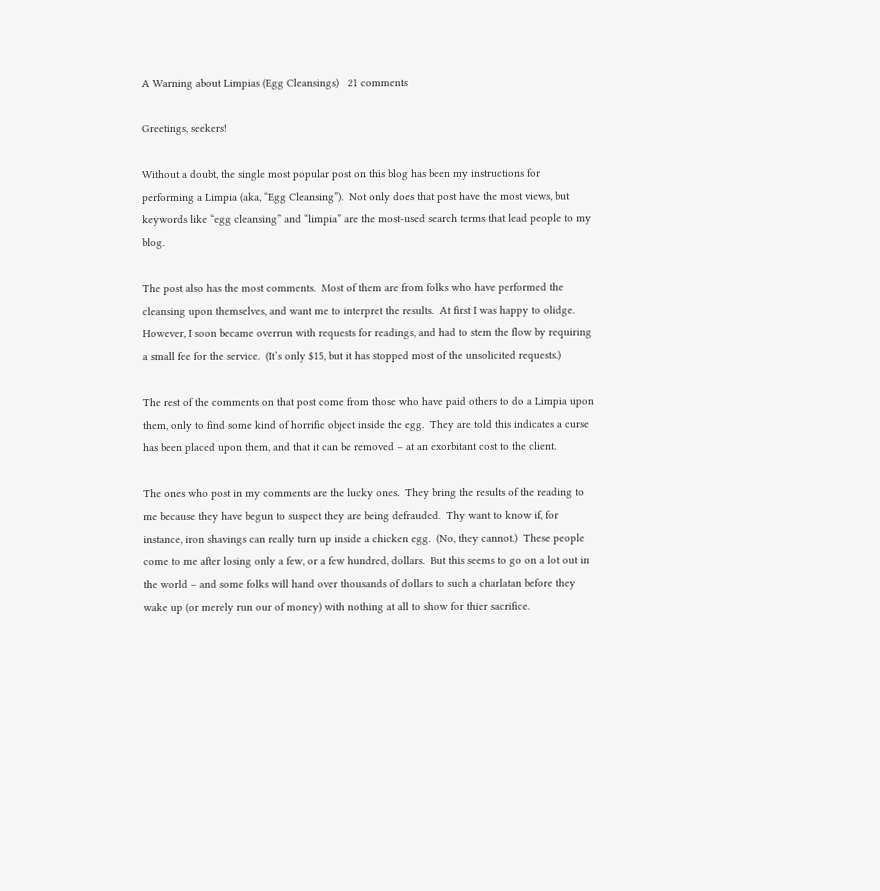A Warning about Limpias (Egg Cleansings)   21 comments

Greetings, seekers!

Without a doubt, the single most popular post on this blog has been my instructions for performing a Limpia (aka, “Egg Cleansing”).  Not only does that post have the most views, but keywords like “egg cleansing” and “limpia” are the most-used search terms that lead people to my blog.

The post also has the most comments.  Most of them are from folks who have performed the cleansing upon themselves, and want me to interpret the results.  At first I was happy to olidge.  However, I soon became overrun with requests for readings, and had to stem the flow by requiring a small fee for the service.  (It’s only $15, but it has stopped most of the unsolicited requests.)

The rest of the comments on that post come from those who have paid others to do a Limpia upon them, only to find some kind of horrific object inside the egg.  They are told this indicates a curse has been placed upon them, and that it can be removed – at an exorbitant cost to the client.

The ones who post in my comments are the lucky ones.  They bring the results of the reading to me because they have begun to suspect they are being defrauded.  Thy want to know if, for instance, iron shavings can really turn up inside a chicken egg.  (No, they cannot.)  These people come to me after losing only a few, or a few hundred, dollars.  But this seems to go on a lot out in the world – and some folks will hand over thousands of dollars to such a charlatan before they wake up (or merely run our of money) with nothing at all to show for thier sacrifice.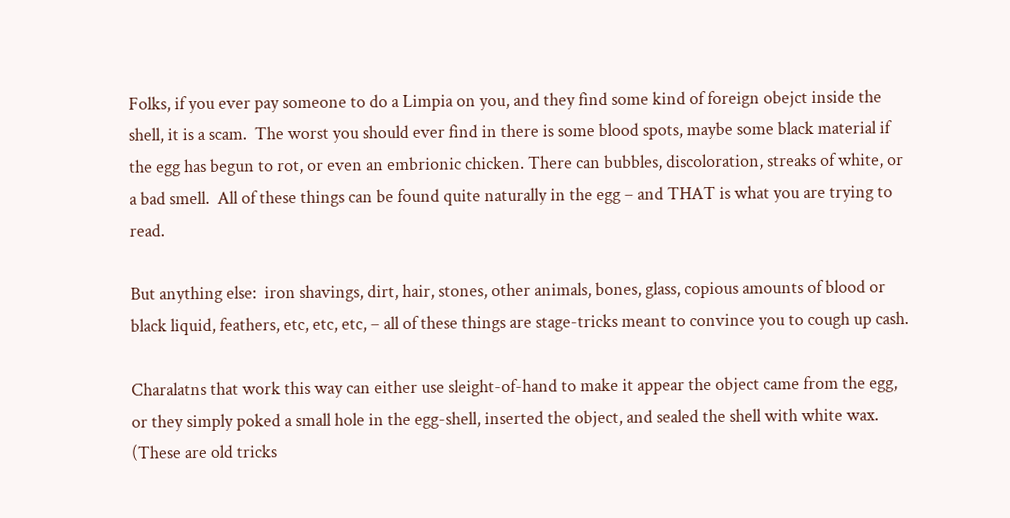Folks, if you ever pay someone to do a Limpia on you, and they find some kind of foreign obejct inside the shell, it is a scam.  The worst you should ever find in there is some blood spots, maybe some black material if the egg has begun to rot, or even an embrionic chicken. There can bubbles, discoloration, streaks of white, or a bad smell.  All of these things can be found quite naturally in the egg – and THAT is what you are trying to read.

But anything else:  iron shavings, dirt, hair, stones, other animals, bones, glass, copious amounts of blood or black liquid, feathers, etc, etc, etc, – all of these things are stage-tricks meant to convince you to cough up cash.

Charalatns that work this way can either use sleight-of-hand to make it appear the object came from the egg, or they simply poked a small hole in the egg-shell, inserted the object, and sealed the shell with white wax.  (These are old tricks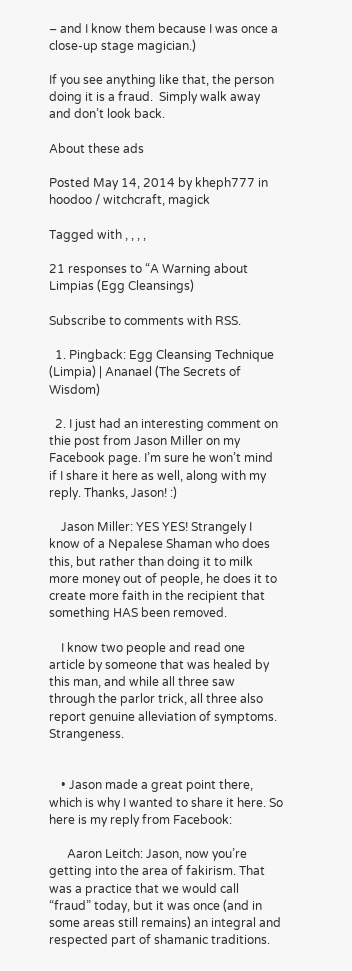– and I know them because I was once a close-up stage magician.)

If you see anything like that, the person doing it is a fraud.  Simply walk away and don’t look back.

About these ads

Posted May 14, 2014 by kheph777 in hoodoo / witchcraft, magick

Tagged with , , , ,

21 responses to “A Warning about Limpias (Egg Cleansings)

Subscribe to comments with RSS.

  1. Pingback: Egg Cleansing Technique (Limpia) | Ananael (The Secrets of Wisdom)

  2. I just had an interesting comment on thie post from Jason Miller on my Facebook page. I’m sure he won’t mind if I share it here as well, along with my reply. Thanks, Jason! :)

    Jason Miller: YES YES! Strangely I know of a Nepalese Shaman who does this, but rather than doing it to milk more money out of people, he does it to create more faith in the recipient that something HAS been removed.

    I know two people and read one article by someone that was healed by this man, and while all three saw through the parlor trick, all three also report genuine alleviation of symptoms. Strangeness.


    • Jason made a great point there, which is why I wanted to share it here. So here is my reply from Facebook:

      Aaron Leitch: Jason, now you’re getting into the area of fakirism. That was a practice that we would call “fraud” today, but it was once (and in some areas still remains) an integral and respected part of shamanic traditions.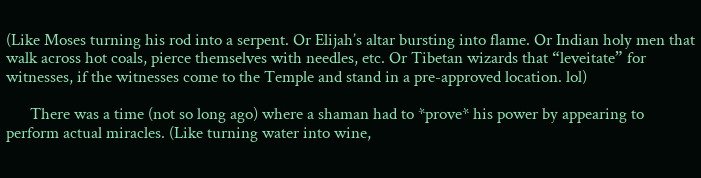(Like Moses turning his rod into a serpent. Or Elijah’s altar bursting into flame. Or Indian holy men that walk across hot coals, pierce themselves with needles, etc. Or Tibetan wizards that “leveitate” for witnesses, if the witnesses come to the Temple and stand in a pre-approved location. lol)

      There was a time (not so long ago) where a shaman had to *prove* his power by appearing to perform actual miracles. (Like turning water into wine,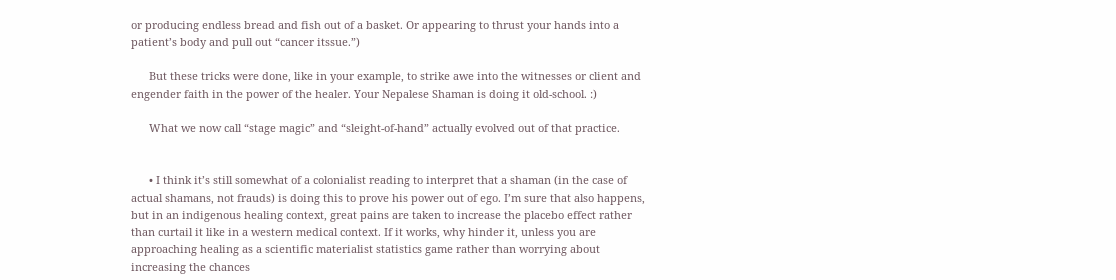or producing endless bread and fish out of a basket. Or appearing to thrust your hands into a patient’s body and pull out “cancer itssue.”)

      But these tricks were done, like in your example, to strike awe into the witnesses or client and engender faith in the power of the healer. Your Nepalese Shaman is doing it old-school. :)

      What we now call “stage magic” and “sleight-of-hand” actually evolved out of that practice.


      • I think it’s still somewhat of a colonialist reading to interpret that a shaman (in the case of actual shamans, not frauds) is doing this to prove his power out of ego. I’m sure that also happens, but in an indigenous healing context, great pains are taken to increase the placebo effect rather than curtail it like in a western medical context. If it works, why hinder it, unless you are approaching healing as a scientific materialist statistics game rather than worrying about increasing the chances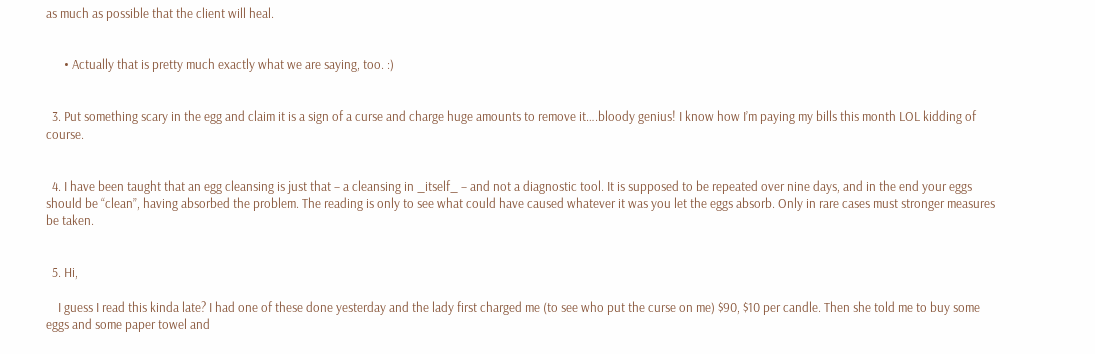as much as possible that the client will heal.


      • Actually that is pretty much exactly what we are saying, too. :)


  3. Put something scary in the egg and claim it is a sign of a curse and charge huge amounts to remove it….bloody genius! I know how I’m paying my bills this month LOL kidding of course.


  4. I have been taught that an egg cleansing is just that – a cleansing in _itself_ – and not a diagnostic tool. It is supposed to be repeated over nine days, and in the end your eggs should be “clean”, having absorbed the problem. The reading is only to see what could have caused whatever it was you let the eggs absorb. Only in rare cases must stronger measures be taken.


  5. Hi,

    I guess I read this kinda late? I had one of these done yesterday and the lady first charged me (to see who put the curse on me) $90, $10 per candle. Then she told me to buy some eggs and some paper towel and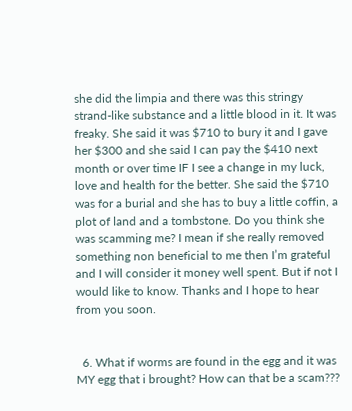she did the limpia and there was this stringy strand-like substance and a little blood in it. It was freaky. She said it was $710 to bury it and I gave her $300 and she said I can pay the $410 next month or over time IF I see a change in my luck, love and health for the better. She said the $710 was for a burial and she has to buy a little coffin, a plot of land and a tombstone. Do you think she was scamming me? I mean if she really removed something non beneficial to me then I’m grateful and I will consider it money well spent. But if not I would like to know. Thanks and I hope to hear from you soon.


  6. What if worms are found in the egg and it was MY egg that i brought? How can that be a scam???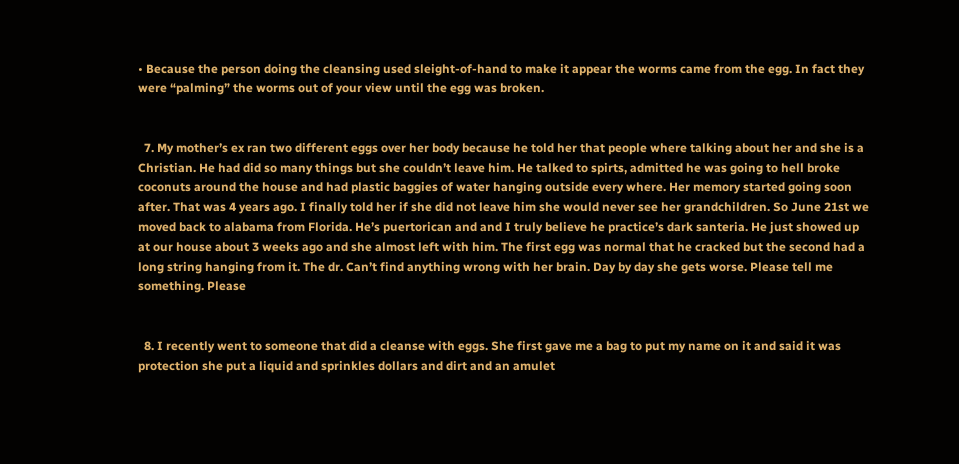• Because the person doing the cleansing used sleight-of-hand to make it appear the worms came from the egg. In fact they were “palming” the worms out of your view until the egg was broken.


  7. My mother’s ex ran two different eggs over her body because he told her that people where talking about her and she is a Christian. He had did so many things but she couldn’t leave him. He talked to spirts, admitted he was going to hell broke coconuts around the house and had plastic baggies of water hanging outside every where. Her memory started going soon after. That was 4 years ago. I finally told her if she did not leave him she would never see her grandchildren. So June 21st we moved back to alabama from Florida. He’s puertorican and and I truly believe he practice’s dark santeria. He just showed up at our house about 3 weeks ago and she almost left with him. The first egg was normal that he cracked but the second had a long string hanging from it. The dr. Can’t find anything wrong with her brain. Day by day she gets worse. Please tell me something. Please


  8. I recently went to someone that did a cleanse with eggs. She first gave me a bag to put my name on it and said it was protection she put a liquid and sprinkles dollars and dirt and an amulet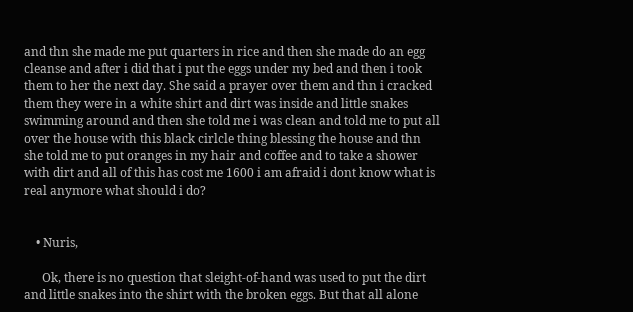and thn she made me put quarters in rice and then she made do an egg cleanse and after i did that i put the eggs under my bed and then i took them to her the next day. She said a prayer over them and thn i cracked them they were in a white shirt and dirt was inside and little snakes swimming around and then she told me i was clean and told me to put all over the house with this black cirlcle thing blessing the house and thn she told me to put oranges in my hair and coffee and to take a shower with dirt and all of this has cost me 1600 i am afraid i dont know what is real anymore what should i do?


    • Nuris,

      Ok, there is no question that sleight-of-hand was used to put the dirt and little snakes into the shirt with the broken eggs. But that all alone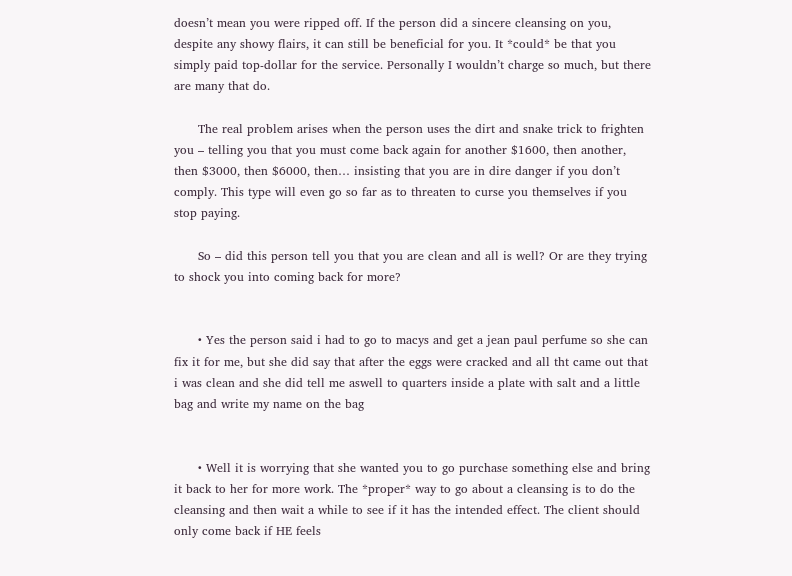doesn’t mean you were ripped off. If the person did a sincere cleansing on you, despite any showy flairs, it can still be beneficial for you. It *could* be that you simply paid top-dollar for the service. Personally I wouldn’t charge so much, but there are many that do.

      The real problem arises when the person uses the dirt and snake trick to frighten you – telling you that you must come back again for another $1600, then another, then $3000, then $6000, then… insisting that you are in dire danger if you don’t comply. This type will even go so far as to threaten to curse you themselves if you stop paying.

      So – did this person tell you that you are clean and all is well? Or are they trying to shock you into coming back for more?


      • Yes the person said i had to go to macys and get a jean paul perfume so she can fix it for me, but she did say that after the eggs were cracked and all tht came out that i was clean and she did tell me aswell to quarters inside a plate with salt and a little bag and write my name on the bag


      • Well it is worrying that she wanted you to go purchase something else and bring it back to her for more work. The *proper* way to go about a cleansing is to do the cleansing and then wait a while to see if it has the intended effect. The client should only come back if HE feels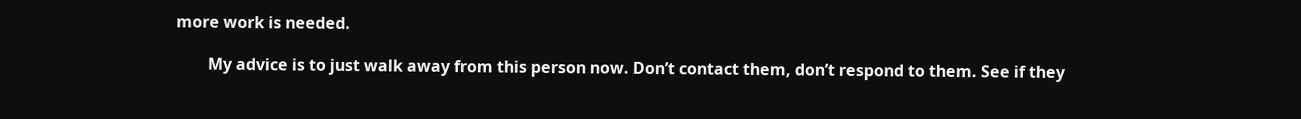more work is needed.

        My advice is to just walk away from this person now. Don’t contact them, don’t respond to them. See if they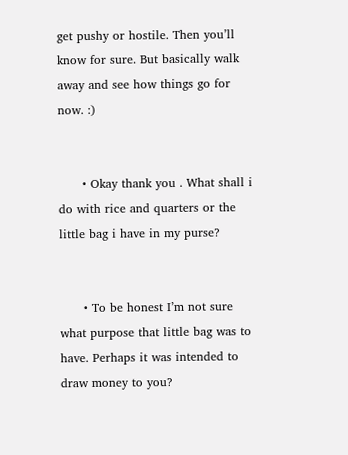get pushy or hostile. Then you’ll know for sure. But basically walk away and see how things go for now. :)


      • Okay thank you . What shall i do with rice and quarters or the little bag i have in my purse?


      • To be honest I’m not sure what purpose that little bag was to have. Perhaps it was intended to draw money to you?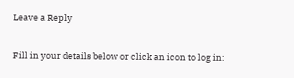Leave a Reply

Fill in your details below or click an icon to log in: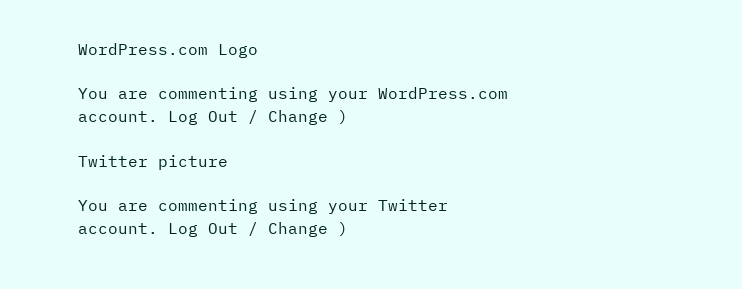WordPress.com Logo

You are commenting using your WordPress.com account. Log Out / Change )

Twitter picture

You are commenting using your Twitter account. Log Out / Change )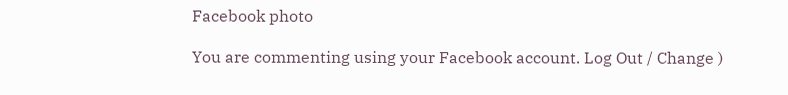Facebook photo

You are commenting using your Facebook account. Log Out / Change )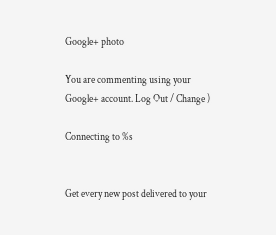Google+ photo

You are commenting using your Google+ account. Log Out / Change )

Connecting to %s


Get every new post delivered to your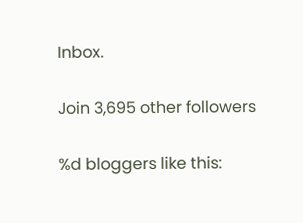Inbox.

Join 3,695 other followers

%d bloggers like this: